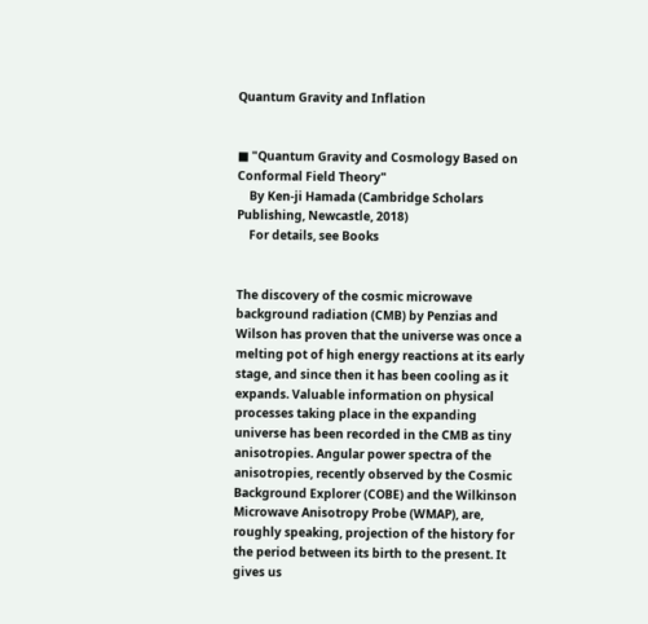Quantum Gravity and Inflation


■ "Quantum Gravity and Cosmology Based on Conformal Field Theory"
    By Ken-ji Hamada (Cambridge Scholars Publishing, Newcastle, 2018)
    For details, see Books


The discovery of the cosmic microwave background radiation (CMB) by Penzias and Wilson has proven that the universe was once a melting pot of high energy reactions at its early stage, and since then it has been cooling as it expands. Valuable information on physical processes taking place in the expanding universe has been recorded in the CMB as tiny anisotropies. Angular power spectra of the anisotropies, recently observed by the Cosmic Background Explorer (COBE) and the Wilkinson Microwave Anisotropy Probe (WMAP), are, roughly speaking, projection of the history for the period between its birth to the present. It gives us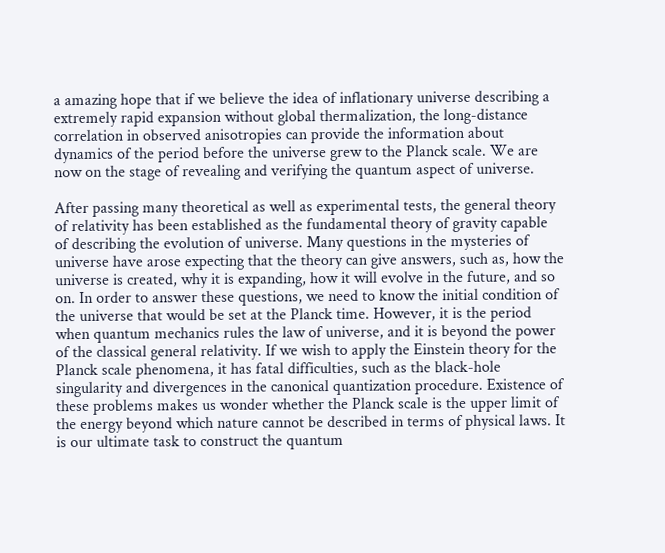a amazing hope that if we believe the idea of inflationary universe describing a extremely rapid expansion without global thermalization, the long-distance correlation in observed anisotropies can provide the information about dynamics of the period before the universe grew to the Planck scale. We are now on the stage of revealing and verifying the quantum aspect of universe.

After passing many theoretical as well as experimental tests, the general theory of relativity has been established as the fundamental theory of gravity capable of describing the evolution of universe. Many questions in the mysteries of universe have arose expecting that the theory can give answers, such as, how the universe is created, why it is expanding, how it will evolve in the future, and so on. In order to answer these questions, we need to know the initial condition of the universe that would be set at the Planck time. However, it is the period when quantum mechanics rules the law of universe, and it is beyond the power of the classical general relativity. If we wish to apply the Einstein theory for the Planck scale phenomena, it has fatal difficulties, such as the black-hole singularity and divergences in the canonical quantization procedure. Existence of these problems makes us wonder whether the Planck scale is the upper limit of the energy beyond which nature cannot be described in terms of physical laws. It is our ultimate task to construct the quantum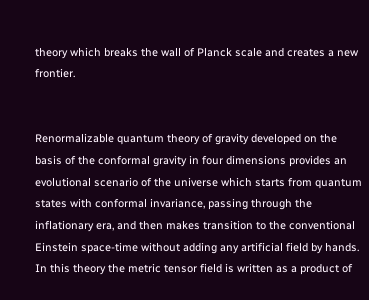theory which breaks the wall of Planck scale and creates a new frontier.


Renormalizable quantum theory of gravity developed on the basis of the conformal gravity in four dimensions provides an evolutional scenario of the universe which starts from quantum states with conformal invariance, passing through the inflationary era, and then makes transition to the conventional Einstein space-time without adding any artificial field by hands. In this theory the metric tensor field is written as a product of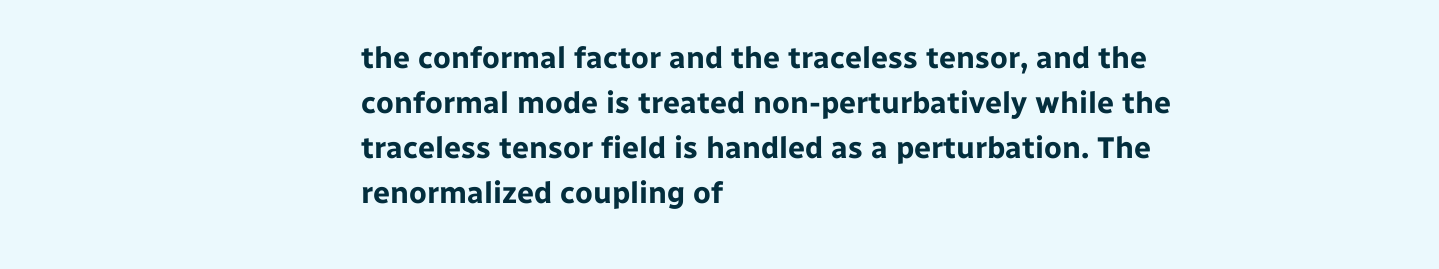the conformal factor and the traceless tensor, and the conformal mode is treated non-perturbatively while the traceless tensor field is handled as a perturbation. The renormalized coupling of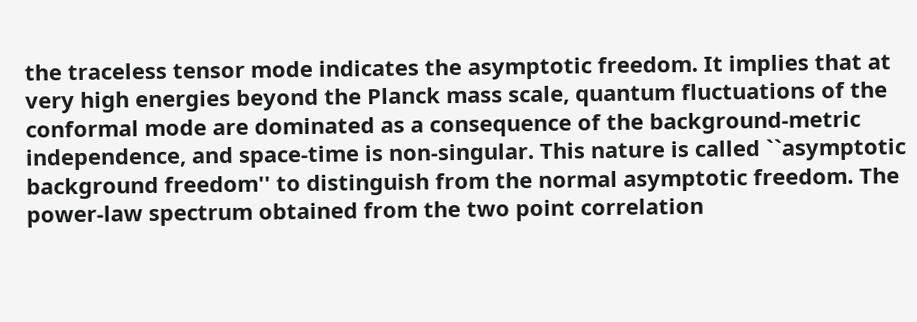the traceless tensor mode indicates the asymptotic freedom. It implies that at very high energies beyond the Planck mass scale, quantum fluctuations of the conformal mode are dominated as a consequence of the background-metric independence, and space-time is non-singular. This nature is called ``asymptotic background freedom'' to distinguish from the normal asymptotic freedom. The power-law spectrum obtained from the two point correlation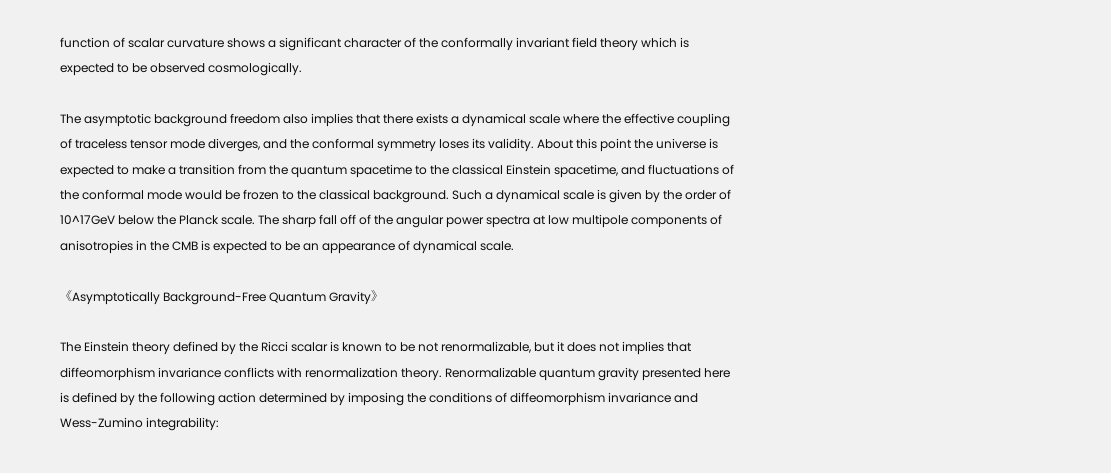function of scalar curvature shows a significant character of the conformally invariant field theory which is expected to be observed cosmologically.

The asymptotic background freedom also implies that there exists a dynamical scale where the effective coupling of traceless tensor mode diverges, and the conformal symmetry loses its validity. About this point the universe is expected to make a transition from the quantum spacetime to the classical Einstein spacetime, and fluctuations of the conformal mode would be frozen to the classical background. Such a dynamical scale is given by the order of 10^17GeV below the Planck scale. The sharp fall off of the angular power spectra at low multipole components of anisotropies in the CMB is expected to be an appearance of dynamical scale.

《Asymptotically Background-Free Quantum Gravity》

The Einstein theory defined by the Ricci scalar is known to be not renormalizable, but it does not implies that diffeomorphism invariance conflicts with renormalization theory. Renormalizable quantum gravity presented here is defined by the following action determined by imposing the conditions of diffeomorphism invariance and Wess-Zumino integrability: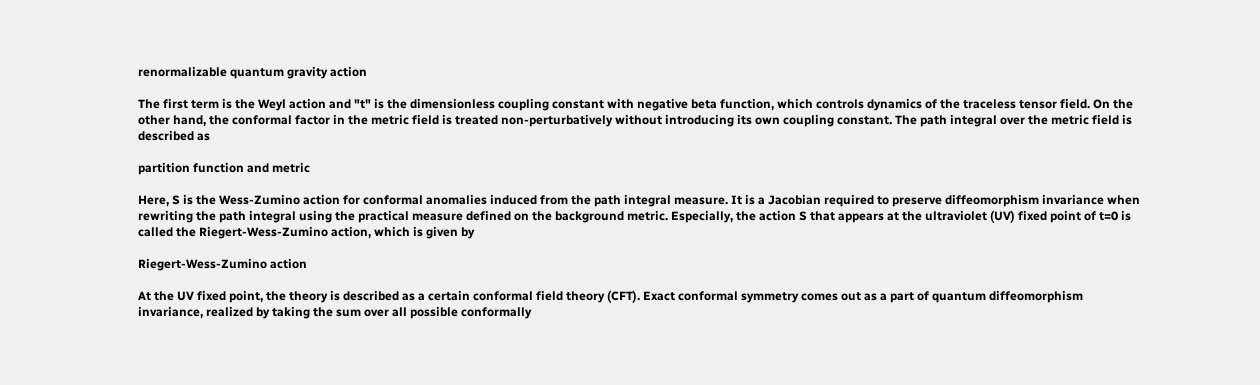renormalizable quantum gravity action

The first term is the Weyl action and "t" is the dimensionless coupling constant with negative beta function, which controls dynamics of the traceless tensor field. On the other hand, the conformal factor in the metric field is treated non-perturbatively without introducing its own coupling constant. The path integral over the metric field is described as

partition function and metric

Here, S is the Wess-Zumino action for conformal anomalies induced from the path integral measure. It is a Jacobian required to preserve diffeomorphism invariance when rewriting the path integral using the practical measure defined on the background metric. Especially, the action S that appears at the ultraviolet (UV) fixed point of t=0 is called the Riegert-Wess-Zumino action, which is given by

Riegert-Wess-Zumino action

At the UV fixed point, the theory is described as a certain conformal field theory (CFT). Exact conformal symmetry comes out as a part of quantum diffeomorphism invariance, realized by taking the sum over all possible conformally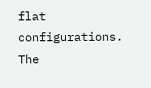flat configurations. The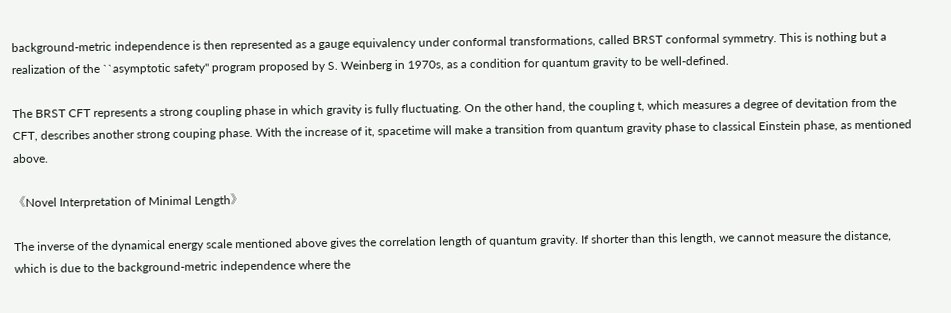background-metric independence is then represented as a gauge equivalency under conformal transformations, called BRST conformal symmetry. This is nothing but a realization of the ``asymptotic safety" program proposed by S. Weinberg in 1970s, as a condition for quantum gravity to be well-defined.

The BRST CFT represents a strong coupling phase in which gravity is fully fluctuating. On the other hand, the coupling t, which measures a degree of devitation from the CFT, describes another strong couping phase. With the increase of it, spacetime will make a transition from quantum gravity phase to classical Einstein phase, as mentioned above.

《Novel Interpretation of Minimal Length》

The inverse of the dynamical energy scale mentioned above gives the correlation length of quantum gravity. If shorter than this length, we cannot measure the distance, which is due to the background-metric independence where the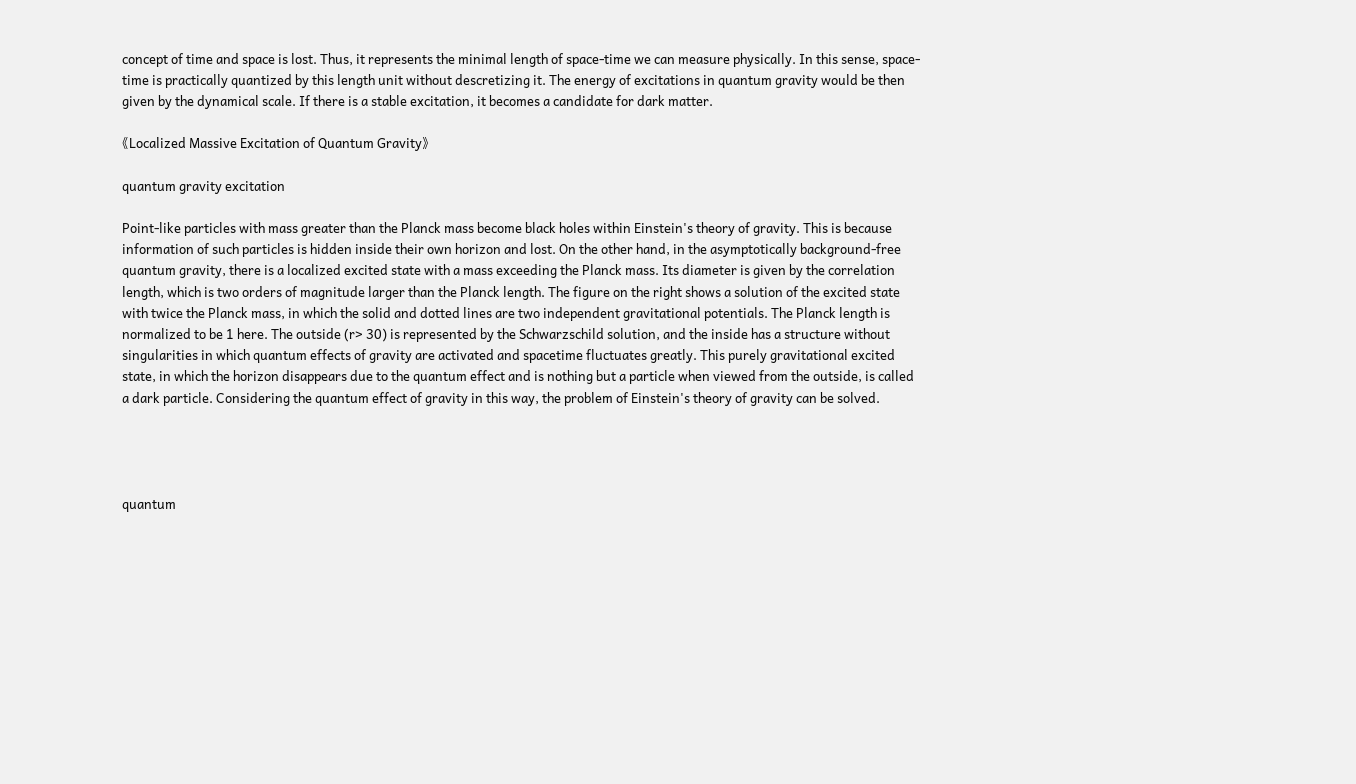concept of time and space is lost. Thus, it represents the minimal length of space-time we can measure physically. In this sense, space-time is practically quantized by this length unit without descretizing it. The energy of excitations in quantum gravity would be then given by the dynamical scale. If there is a stable excitation, it becomes a candidate for dark matter.

《Localized Massive Excitation of Quantum Gravity》

quantum gravity excitation

Point-like particles with mass greater than the Planck mass become black holes within Einstein's theory of gravity. This is because information of such particles is hidden inside their own horizon and lost. On the other hand, in the asymptotically background-free quantum gravity, there is a localized excited state with a mass exceeding the Planck mass. Its diameter is given by the correlation length, which is two orders of magnitude larger than the Planck length. The figure on the right shows a solution of the excited state with twice the Planck mass, in which the solid and dotted lines are two independent gravitational potentials. The Planck length is normalized to be 1 here. The outside (r> 30) is represented by the Schwarzschild solution, and the inside has a structure without singularities in which quantum effects of gravity are activated and spacetime fluctuates greatly. This purely gravitational excited state, in which the horizon disappears due to the quantum effect and is nothing but a particle when viewed from the outside, is called a dark particle. Considering the quantum effect of gravity in this way, the problem of Einstein's theory of gravity can be solved.




quantum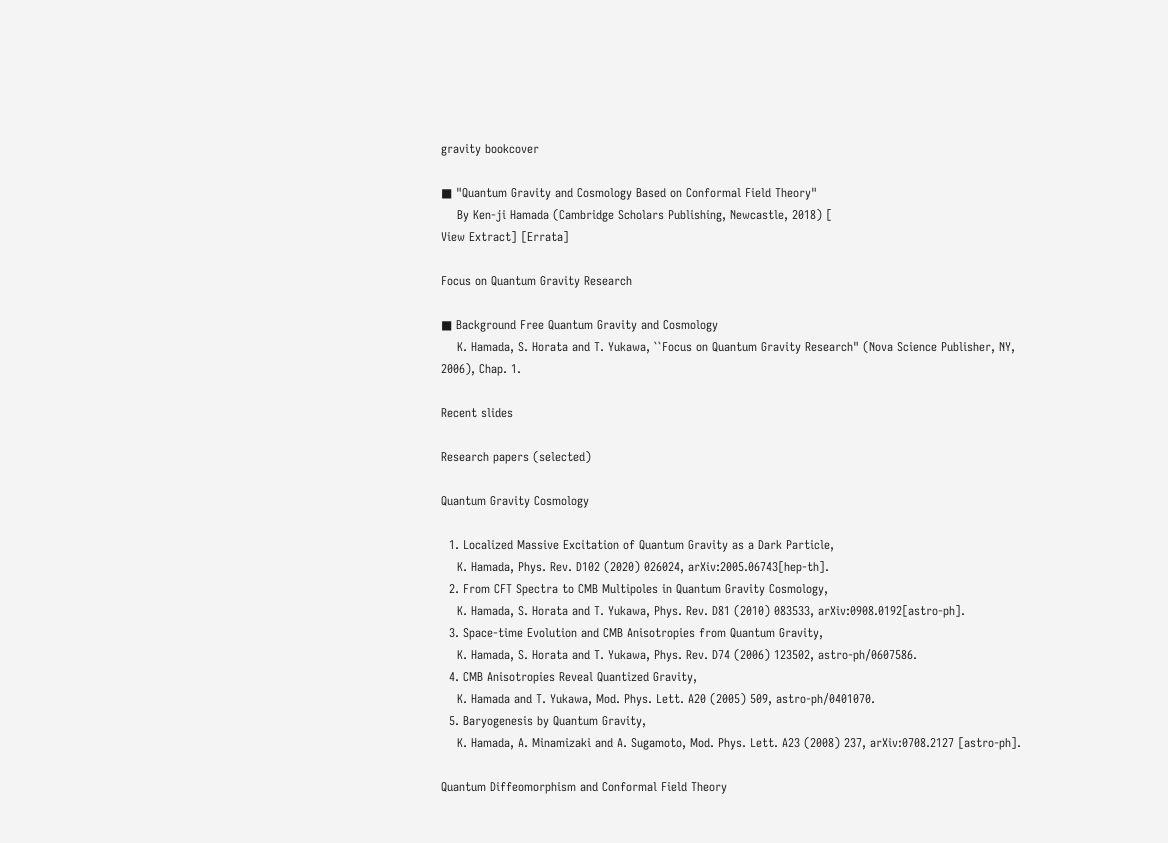gravity bookcover

■ "Quantum Gravity and Cosmology Based on Conformal Field Theory"
    By Ken-ji Hamada (Cambridge Scholars Publishing, Newcastle, 2018) [
View Extract] [Errata]

Focus on Quantum Gravity Research

■ Background Free Quantum Gravity and Cosmology
    K. Hamada, S. Horata and T. Yukawa, ``Focus on Quantum Gravity Research" (Nova Science Publisher, NY, 2006), Chap. 1.

Recent slides

Research papers (selected)

Quantum Gravity Cosmology

  1. Localized Massive Excitation of Quantum Gravity as a Dark Particle,
    K. Hamada, Phys. Rev. D102 (2020) 026024, arXiv:2005.06743[hep-th].
  2. From CFT Spectra to CMB Multipoles in Quantum Gravity Cosmology,
    K. Hamada, S. Horata and T. Yukawa, Phys. Rev. D81 (2010) 083533, arXiv:0908.0192[astro-ph].
  3. Space-time Evolution and CMB Anisotropies from Quantum Gravity,
    K. Hamada, S. Horata and T. Yukawa, Phys. Rev. D74 (2006) 123502, astro-ph/0607586.
  4. CMB Anisotropies Reveal Quantized Gravity,
    K. Hamada and T. Yukawa, Mod. Phys. Lett. A20 (2005) 509, astro-ph/0401070.
  5. Baryogenesis by Quantum Gravity,
    K. Hamada, A. Minamizaki and A. Sugamoto, Mod. Phys. Lett. A23 (2008) 237, arXiv:0708.2127 [astro-ph].

Quantum Diffeomorphism and Conformal Field Theory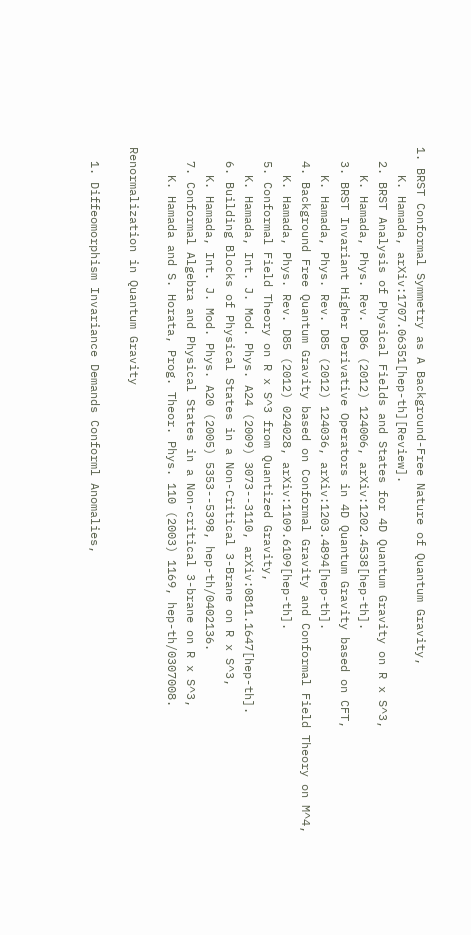1. BRST Conformal Symmetry as A Background-Free Nature of Quantum Gravity,
    K. Hamada, arXiv:1707.06351[hep-th][Review].
  2. BRST Analysis of Physical Fields and States for 4D Quantum Gravity on R x S^3,
    K. Hamada, Phys. Rev. D86 (2012) 124006, arXiv:1202.4538[hep-th].
  3. BRST Invariant Higher Derivative Operators in 4D Quantum Gravity based on CFT,
    K. Hamada, Phys. Rev. D85 (2012) 124036, arXiv:1203.4894[hep-th].
  4. Background Free Quantum Gravity based on Conformal Gravity and Conformal Field Theory on M^4,
    K. Hamada, Phys. Rev. D85 (2012) 024028, arXiv:1109.6109[hep-th].
  5. Conformal Field Theory on R x S^3 from Quantized Gravity,
    K. Hamada, Int. J. Mod. Phys. A24 (2009) 3073--3110, arXiv:0811.1647[hep-th].
  6. Building Blocks of Physical States in a Non-Critical 3-Brane on R x S^3,
    K. Hamada, Int. J. Mod. Phys. A20 (2005) 5353--5398, hep-th/0402136.
  7. Conformal Algebra and Physical States in a Non-critical 3-brane on R x S^3,
    K. Hamada and S. Horata, Prog. Theor. Phys. 110 (2003) 1169, hep-th/0307008.

Renormalization in Quantum Gravity

  1. Diffeomorphism Invariance Demands Conforml Anomalies,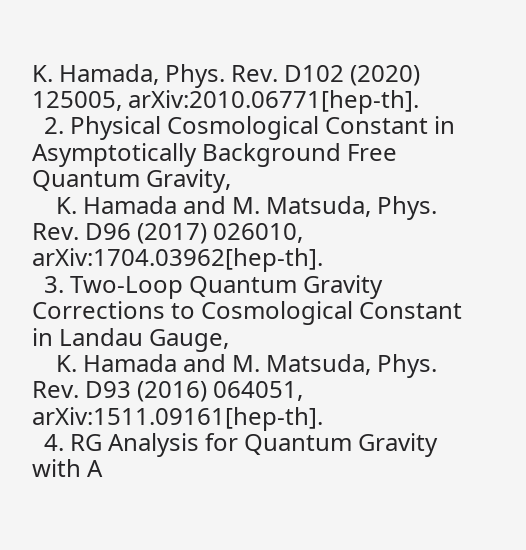K. Hamada, Phys. Rev. D102 (2020) 125005, arXiv:2010.06771[hep-th].
  2. Physical Cosmological Constant in Asymptotically Background Free Quantum Gravity,
    K. Hamada and M. Matsuda, Phys. Rev. D96 (2017) 026010, arXiv:1704.03962[hep-th].
  3. Two-Loop Quantum Gravity Corrections to Cosmological Constant in Landau Gauge,
    K. Hamada and M. Matsuda, Phys. Rev. D93 (2016) 064051, arXiv:1511.09161[hep-th].
  4. RG Analysis for Quantum Gravity with A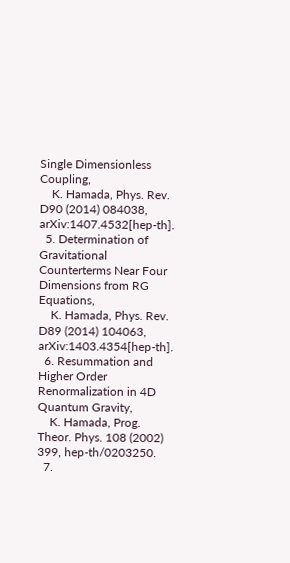Single Dimensionless Coupling,
    K. Hamada, Phys. Rev. D90 (2014) 084038, arXiv:1407.4532[hep-th].
  5. Determination of Gravitational Counterterms Near Four Dimensions from RG Equations,
    K. Hamada, Phys. Rev. D89 (2014) 104063, arXiv:1403.4354[hep-th].
  6. Resummation and Higher Order Renormalization in 4D Quantum Gravity,
    K. Hamada, Prog. Theor. Phys. 108 (2002) 399, hep-th/0203250.
  7.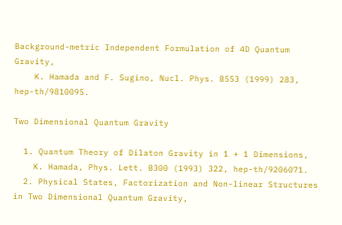Background-metric Independent Formulation of 4D Quantum Gravity,
    K. Hamada and F. Sugino, Nucl. Phys. B553 (1999) 283, hep-th/9810095.

Two Dimensional Quantum Gravity

  1. Quantum Theory of Dilaton Gravity in 1 + 1 Dimensions,
    K. Hamada, Phys. Lett. B300 (1993) 322, hep-th/9206071.
  2. Physical States, Factorization and Non-linear Structures in Two Dimensional Quantum Gravity,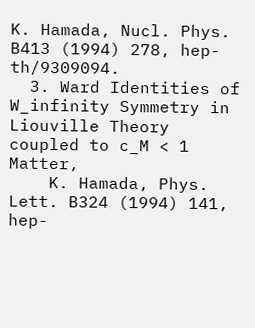K. Hamada, Nucl. Phys. B413 (1994) 278, hep-th/9309094.
  3. Ward Identities of W_infinity Symmetry in Liouville Theory coupled to c_M < 1 Matter,
    K. Hamada, Phys. Lett. B324 (1994) 141, hep-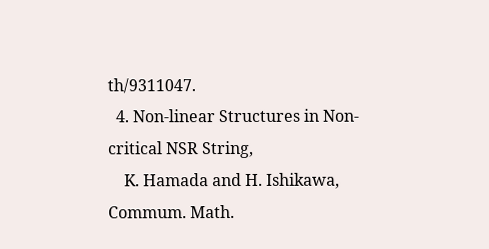th/9311047.
  4. Non-linear Structures in Non-critical NSR String,
    K. Hamada and H. Ishikawa, Commum. Math.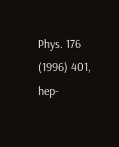Phys. 176 (1996) 401, hep-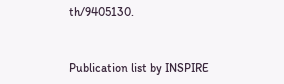th/9405130.


Publication list by INSPIRE